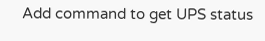Add command to get UPS status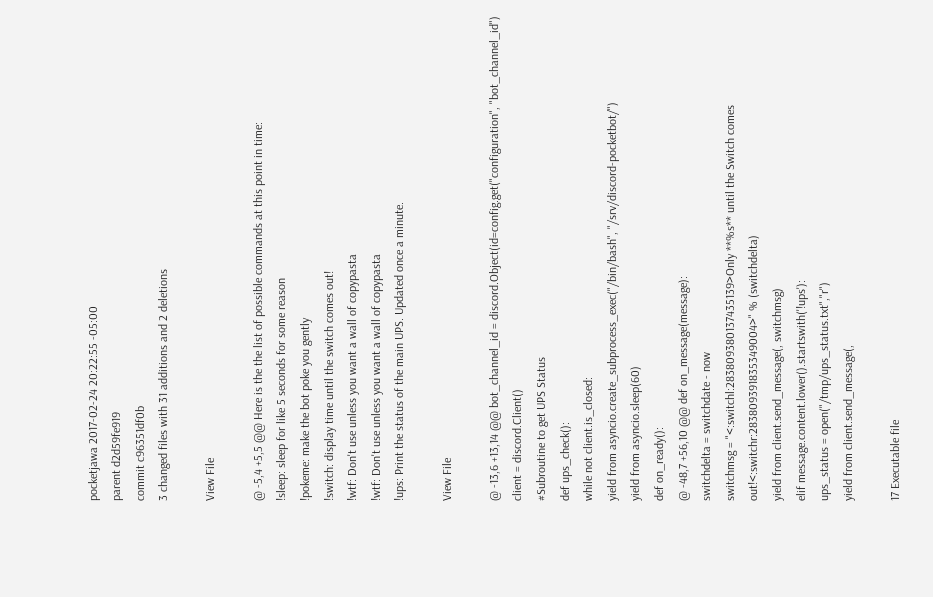pocketjawa 2017-02-24 20:22:55 -05:00
parent d2d59fe919
commit c96351df0b
3 changed files with 31 additions and 2 deletions

View File

@ -5,4 +5,5 @@ Here is the the list of possible commands at this point in time:
!sleep: sleep for like 5 seconds for some reason
!pokeme: make the bot poke you gently
!switch: display time until the switch comes out!
!wtf: Don't use unless you want a wall of copypasta
!wtf: Don't use unless you want a wall of copypasta
!ups: Print the status of the main UPS. Updated once a minute.

View File

@ -13,6 +13,14 @@ bot_channel_id = discord.Object(id=config.get("configuration", "bot_channel_id")
client = discord.Client()
#Subroutine to get UPS Status
def ups_check():
while not client.is_closed:
yield from asyncio.create_subprocess_exec("/bin/bash", "/srv/discord-pocketbot/")
yield from asyncio.sleep(60)
def on_ready():
@ -48,7 +56,10 @@ def on_message(message):
switchdelta = switchdate - now
switchmsg = "<:switchl:283809380137435139>Only **%s** until the Switch comes out!<:switchr:283809391835349004>" % (switchdelta)
yield from client.send_message(, switchmsg)
elif message.content.lower().startswith('!ups'):
ups_status = open("/tmp/ups_status.txt","r")
yield from client.send_message(,

17 Executable file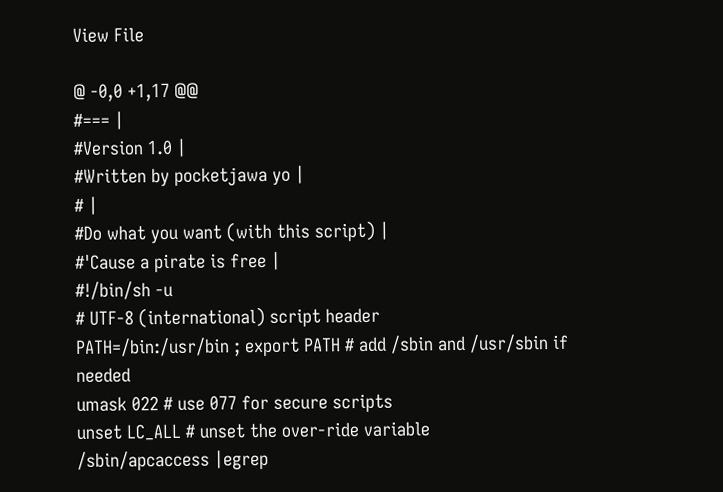View File

@ -0,0 +1,17 @@
#=== |
#Version 1.0 |
#Written by pocketjawa yo |
# |
#Do what you want (with this script) |
#'Cause a pirate is free |
#!/bin/sh -u
# UTF-8 (international) script header
PATH=/bin:/usr/bin ; export PATH # add /sbin and /usr/sbin if needed
umask 022 # use 077 for secure scripts
unset LC_ALL # unset the over-ride variable
/sbin/apcaccess |egrep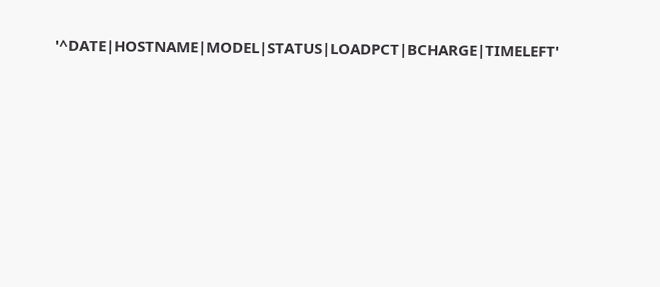'^DATE|HOSTNAME|MODEL|STATUS|LOADPCT|BCHARGE|TIMELEFT'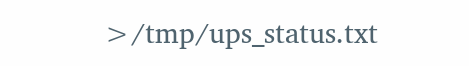>/tmp/ups_status.txt